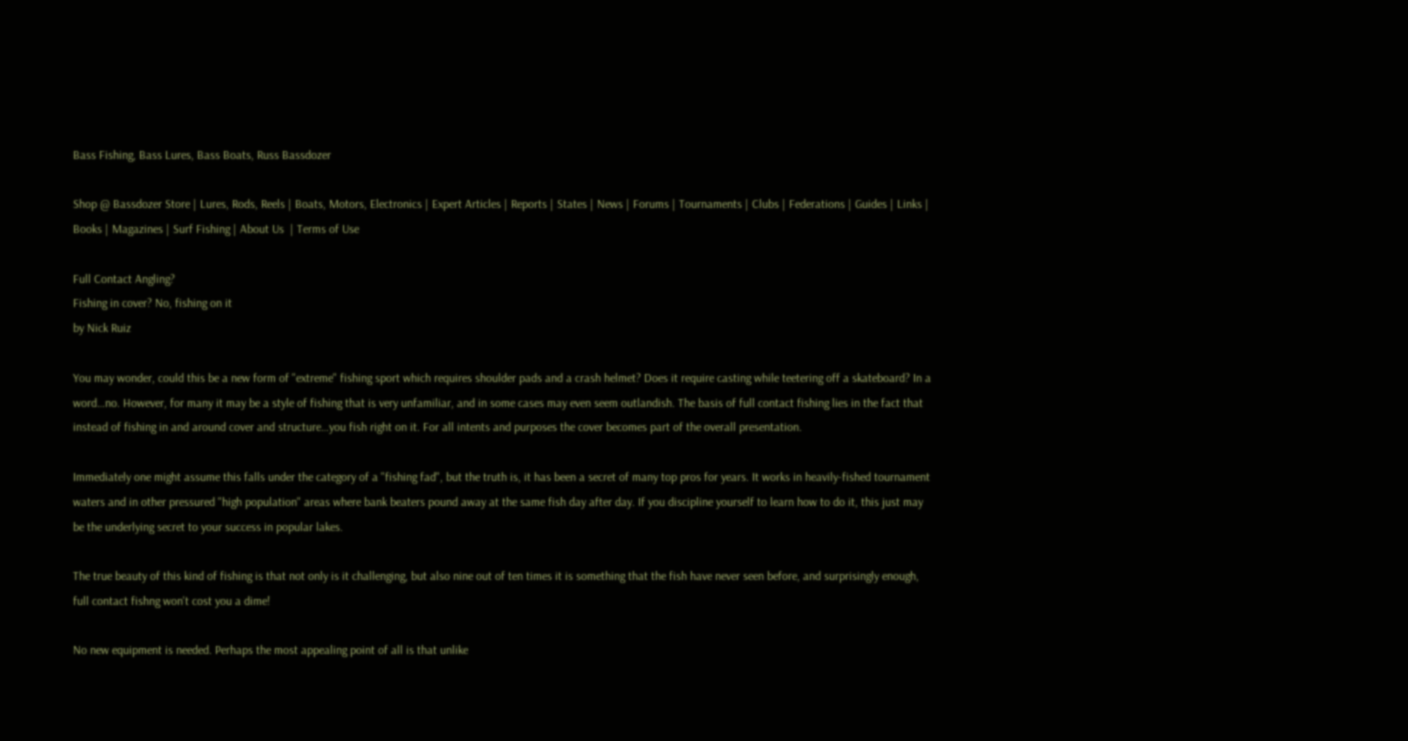Bass Fishing, Bass Lures, Bass Boats, Russ Bassdozer

Shop @ Bassdozer Store | Lures, Rods, Reels | Boats, Motors, Electronics | Expert Articles | Reports | States | News | Forums | Tournaments | Clubs | Federations | Guides | Links | Books | Magazines | Surf Fishing | About Us  | Terms of Use

Full Contact Angling?
Fishing in cover? No, fishing on it
by Nick Ruiz

You may wonder, could this be a new form of "extreme" fishing sport which requires shoulder pads and a crash helmet? Does it require casting while teetering off a skateboard? In a word…no. However, for many it may be a style of fishing that is very unfamiliar, and in some cases may even seem outlandish. The basis of full contact fishing lies in the fact that instead of fishing in and around cover and structure…you fish right on it. For all intents and purposes the cover becomes part of the overall presentation.

Immediately one might assume this falls under the category of a "fishing fad", but the truth is, it has been a secret of many top pros for years. It works in heavily-fished tournament waters and in other pressured "high population" areas where bank beaters pound away at the same fish day after day. If you discipline yourself to learn how to do it, this just may be the underlying secret to your success in popular lakes.

The true beauty of this kind of fishing is that not only is it challenging, but also nine out of ten times it is something that the fish have never seen before, and surprisingly enough, full contact fishng won't cost you a dime!

No new equipment is needed. Perhaps the most appealing point of all is that unlike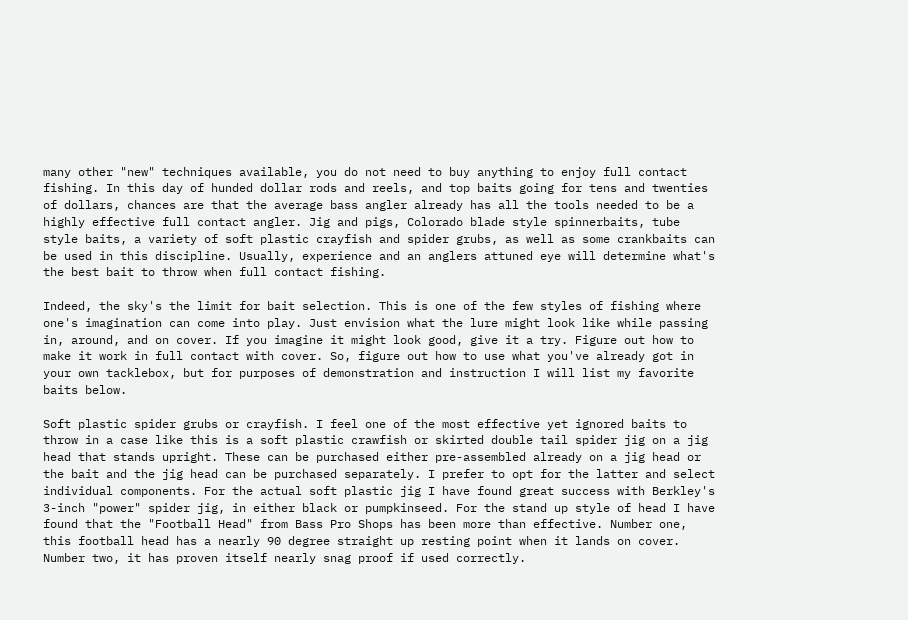many other "new" techniques available, you do not need to buy anything to enjoy full contact fishing. In this day of hunded dollar rods and reels, and top baits going for tens and twenties of dollars, chances are that the average bass angler already has all the tools needed to be a highly effective full contact angler. Jig and pigs, Colorado blade style spinnerbaits, tube style baits, a variety of soft plastic crayfish and spider grubs, as well as some crankbaits can be used in this discipline. Usually, experience and an anglers attuned eye will determine what's the best bait to throw when full contact fishing.

Indeed, the sky's the limit for bait selection. This is one of the few styles of fishing where one's imagination can come into play. Just envision what the lure might look like while passing in, around, and on cover. If you imagine it might look good, give it a try. Figure out how to make it work in full contact with cover. So, figure out how to use what you've already got in your own tacklebox, but for purposes of demonstration and instruction I will list my favorite baits below.

Soft plastic spider grubs or crayfish. I feel one of the most effective yet ignored baits to throw in a case like this is a soft plastic crawfish or skirted double tail spider jig on a jig head that stands upright. These can be purchased either pre-assembled already on a jig head or the bait and the jig head can be purchased separately. I prefer to opt for the latter and select individual components. For the actual soft plastic jig I have found great success with Berkley's 3-inch "power" spider jig, in either black or pumpkinseed. For the stand up style of head I have found that the "Football Head" from Bass Pro Shops has been more than effective. Number one, this football head has a nearly 90 degree straight up resting point when it lands on cover. Number two, it has proven itself nearly snag proof if used correctly.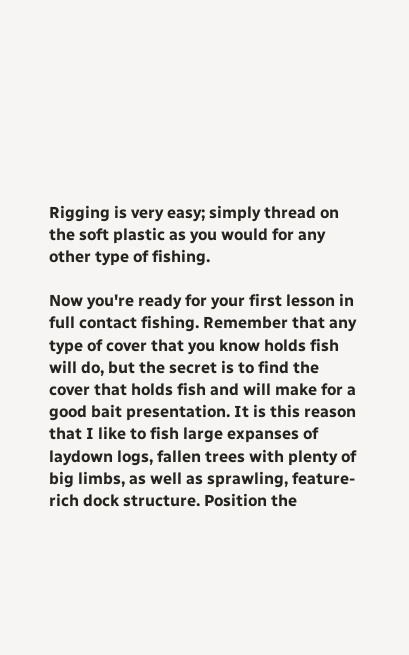Rigging is very easy; simply thread on the soft plastic as you would for any other type of fishing.

Now you're ready for your first lesson in full contact fishing. Remember that any type of cover that you know holds fish will do, but the secret is to find the cover that holds fish and will make for a good bait presentation. It is this reason that I like to fish large expanses of laydown logs, fallen trees with plenty of big limbs, as well as sprawling, feature-rich dock structure. Position the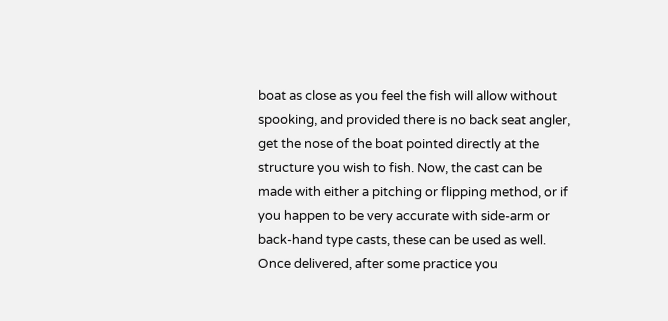boat as close as you feel the fish will allow without spooking, and provided there is no back seat angler, get the nose of the boat pointed directly at the structure you wish to fish. Now, the cast can be made with either a pitching or flipping method, or if you happen to be very accurate with side-arm or back-hand type casts, these can be used as well. Once delivered, after some practice you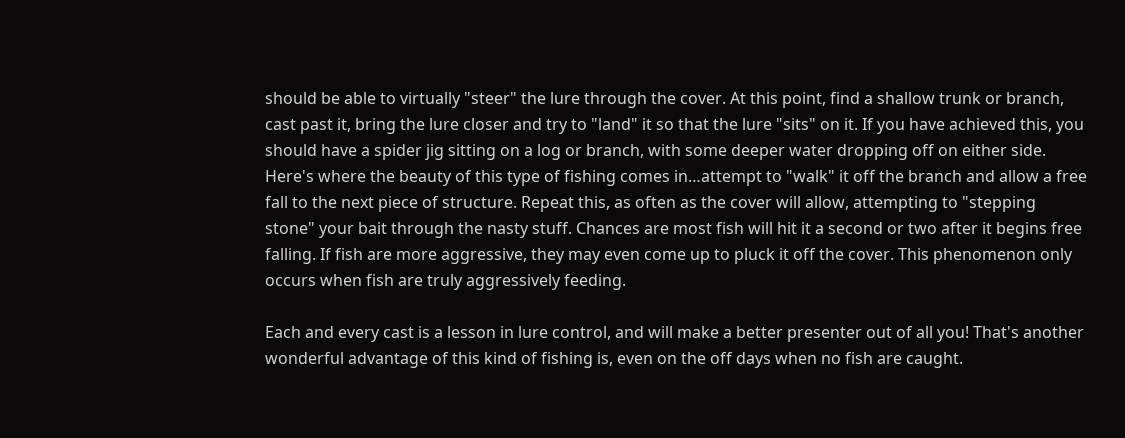should be able to virtually "steer" the lure through the cover. At this point, find a shallow trunk or branch, cast past it, bring the lure closer and try to "land" it so that the lure "sits" on it. If you have achieved this, you should have a spider jig sitting on a log or branch, with some deeper water dropping off on either side. Here's where the beauty of this type of fishing comes in…attempt to "walk" it off the branch and allow a free fall to the next piece of structure. Repeat this, as often as the cover will allow, attempting to "stepping stone" your bait through the nasty stuff. Chances are most fish will hit it a second or two after it begins free falling. If fish are more aggressive, they may even come up to pluck it off the cover. This phenomenon only occurs when fish are truly aggressively feeding.

Each and every cast is a lesson in lure control, and will make a better presenter out of all you! That's another wonderful advantage of this kind of fishing is, even on the off days when no fish are caught.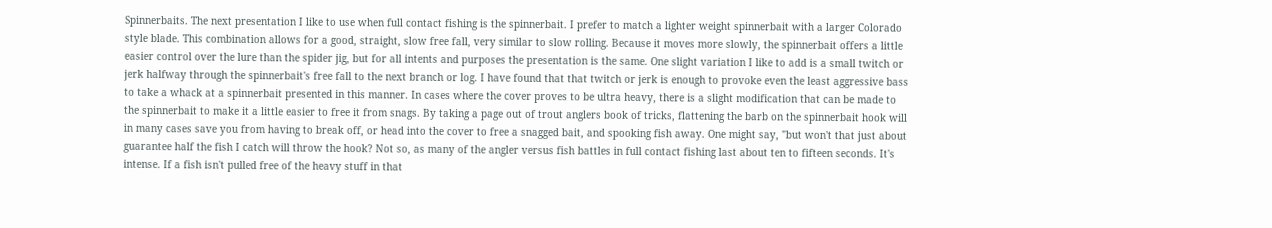Spinnerbaits. The next presentation I like to use when full contact fishing is the spinnerbait. I prefer to match a lighter weight spinnerbait with a larger Colorado style blade. This combination allows for a good, straight, slow free fall, very similar to slow rolling. Because it moves more slowly, the spinnerbait offers a little easier control over the lure than the spider jig, but for all intents and purposes the presentation is the same. One slight variation I like to add is a small twitch or jerk halfway through the spinnerbait's free fall to the next branch or log. I have found that that twitch or jerk is enough to provoke even the least aggressive bass to take a whack at a spinnerbait presented in this manner. In cases where the cover proves to be ultra heavy, there is a slight modification that can be made to the spinnerbait to make it a little easier to free it from snags. By taking a page out of trout anglers book of tricks, flattening the barb on the spinnerbait hook will in many cases save you from having to break off, or head into the cover to free a snagged bait, and spooking fish away. One might say, "but won't that just about guarantee half the fish I catch will throw the hook? Not so, as many of the angler versus fish battles in full contact fishing last about ten to fifteen seconds. It's intense. If a fish isn't pulled free of the heavy stuff in that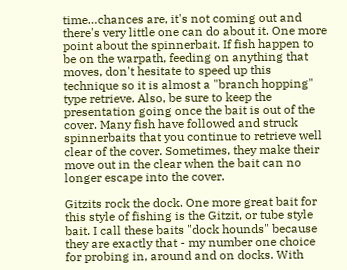time…chances are, it's not coming out and there's very little one can do about it. One more point about the spinnerbait. If fish happen to be on the warpath, feeding on anything that moves, don't hesitate to speed up this technique so it is almost a "branch hopping" type retrieve. Also, be sure to keep the presentation going once the bait is out of the cover. Many fish have followed and struck spinnerbaits that you continue to retrieve well clear of the cover. Sometimes, they make their move out in the clear when the bait can no longer escape into the cover.

Gitzits rock the dock. One more great bait for this style of fishing is the Gitzit, or tube style bait. I call these baits "dock hounds" because they are exactly that - my number one choice for probing in, around and on docks. With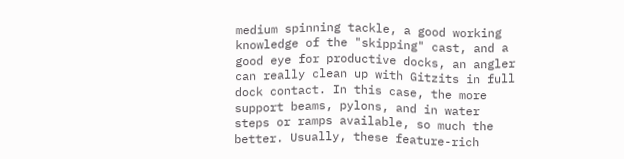medium spinning tackle, a good working knowledge of the "skipping" cast, and a good eye for productive docks, an angler can really clean up with Gitzits in full dock contact. In this case, the more support beams, pylons, and in water steps or ramps available, so much the better. Usually, these feature-rich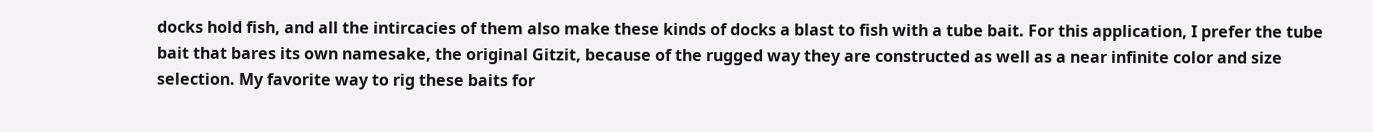docks hold fish, and all the intircacies of them also make these kinds of docks a blast to fish with a tube bait. For this application, I prefer the tube bait that bares its own namesake, the original Gitzit, because of the rugged way they are constructed as well as a near infinite color and size selection. My favorite way to rig these baits for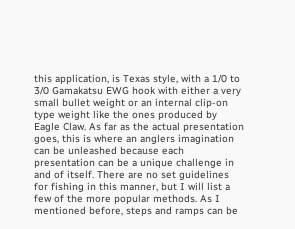this application, is Texas style, with a 1/0 to 3/0 Gamakatsu EWG hook with either a very small bullet weight or an internal clip-on type weight like the ones produced by Eagle Claw. As far as the actual presentation goes, this is where an anglers imagination can be unleashed because each presentation can be a unique challenge in and of itself. There are no set guidelines for fishing in this manner, but I will list a few of the more popular methods. As I mentioned before, steps and ramps can be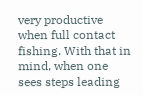very productive when full contact fishing. With that in mind, when one sees steps leading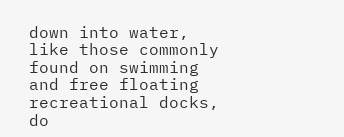down into water, like those commonly found on swimming and free floating recreational docks, do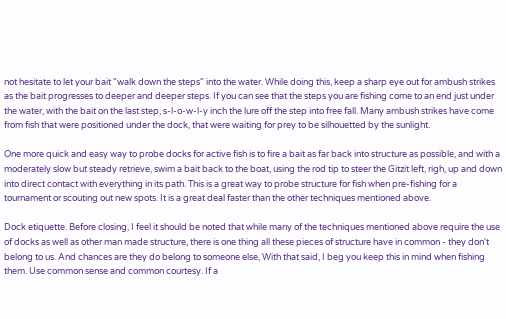not hesitate to let your bait "walk down the steps" into the water. While doing this, keep a sharp eye out for ambush strikes as the bait progresses to deeper and deeper steps. If you can see that the steps you are fishing come to an end just under the water, with the bait on the last step, s-l-o-w-l-y inch the lure off the step into free fall. Many ambush strikes have come from fish that were positioned under the dock, that were waiting for prey to be silhouetted by the sunlight.

One more quick and easy way to probe docks for active fish is to fire a bait as far back into structure as possible, and with a moderately slow but steady retrieve, swim a bait back to the boat, using the rod tip to steer the Gitzit left, righ, up and down into direct contact with everything in its path. This is a great way to probe structure for fish when pre-fishing for a tournament or scouting out new spots. It is a great deal faster than the other techniques mentioned above.

Dock etiquette. Before closing, I feel it should be noted that while many of the techniques mentioned above require the use of docks as well as other man made structure, there is one thing all these pieces of structure have in common - they don't belong to us. And chances are they do belong to someone else, With that said, I beg you keep this in mind when fishing them. Use common sense and common courtesy. If a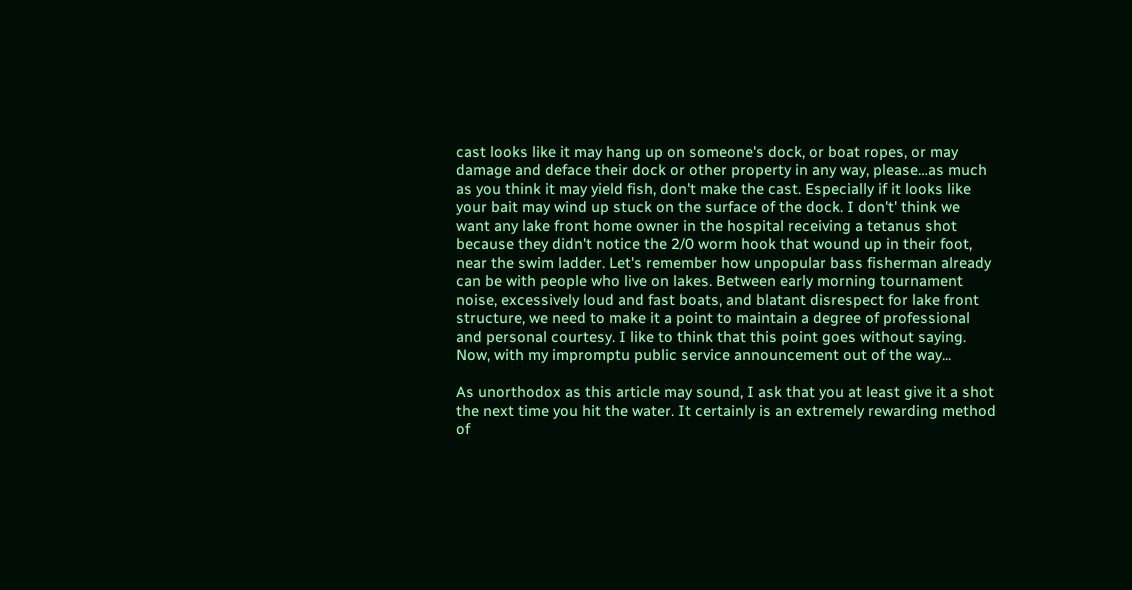cast looks like it may hang up on someone's dock, or boat ropes, or may damage and deface their dock or other property in any way, please…as much as you think it may yield fish, don't make the cast. Especially if it looks like your bait may wind up stuck on the surface of the dock. I don't' think we want any lake front home owner in the hospital receiving a tetanus shot because they didn't notice the 2/0 worm hook that wound up in their foot, near the swim ladder. Let's remember how unpopular bass fisherman already can be with people who live on lakes. Between early morning tournament noise, excessively loud and fast boats, and blatant disrespect for lake front structure, we need to make it a point to maintain a degree of professional and personal courtesy. I like to think that this point goes without saying. Now, with my impromptu public service announcement out of the way...

As unorthodox as this article may sound, I ask that you at least give it a shot the next time you hit the water. It certainly is an extremely rewarding method of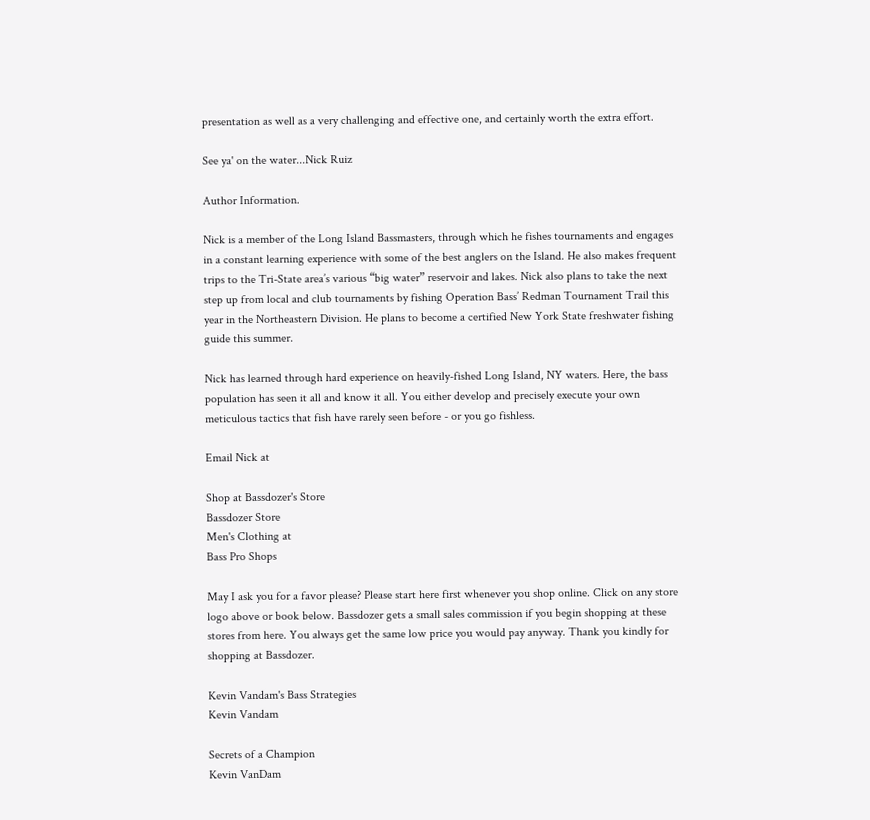presentation as well as a very challenging and effective one, and certainly worth the extra effort.

See ya' on the water...Nick Ruiz

Author Information.

Nick is a member of the Long Island Bassmasters, through which he fishes tournaments and engages in a constant learning experience with some of the best anglers on the Island. He also makes frequent trips to the Tri-State area’s various “big water” reservoir and lakes. Nick also plans to take the next step up from local and club tournaments by fishing Operation Bass’ Redman Tournament Trail this year in the Northeastern Division. He plans to become a certified New York State freshwater fishing guide this summer.

Nick has learned through hard experience on heavily-fished Long Island, NY waters. Here, the bass population has seen it all and know it all. You either develop and precisely execute your own meticulous tactics that fish have rarely seen before - or you go fishless.

Email Nick at

Shop at Bassdozer's Store
Bassdozer Store
Men's Clothing at
Bass Pro Shops

May I ask you for a favor please? Please start here first whenever you shop online. Click on any store logo above or book below. Bassdozer gets a small sales commission if you begin shopping at these stores from here. You always get the same low price you would pay anyway. Thank you kindly for shopping at Bassdozer.

Kevin Vandam's Bass Strategies
Kevin Vandam

Secrets of a Champion
Kevin VanDam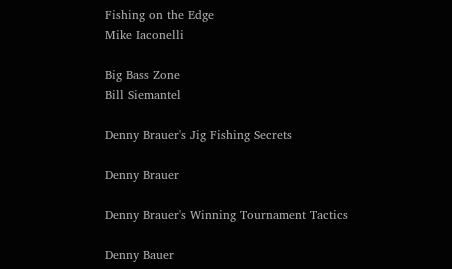Fishing on the Edge
Mike Iaconelli

Big Bass Zone
Bill Siemantel

Denny Brauer's Jig Fishing Secrets

Denny Brauer

Denny Brauer's Winning Tournament Tactics

Denny Bauer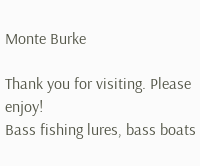Monte Burke

Thank you for visiting. Please enjoy!
Bass fishing lures, bass boats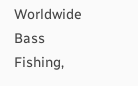Worldwide Bass Fishing,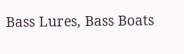Bass Lures, Bass Boats